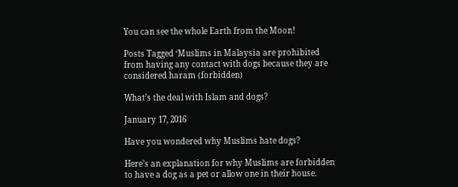You can see the whole Earth from the Moon!

Posts Tagged ‘Muslims in Malaysia are prohibited from having any contact with dogs because they are considered haram (forbidden)

What’s the deal with Islam and dogs?

January 17, 2016

Have you wondered why Muslims hate dogs?

Here’s an explanation for why Muslims are forbidden to have a dog as a pet or allow one in their house.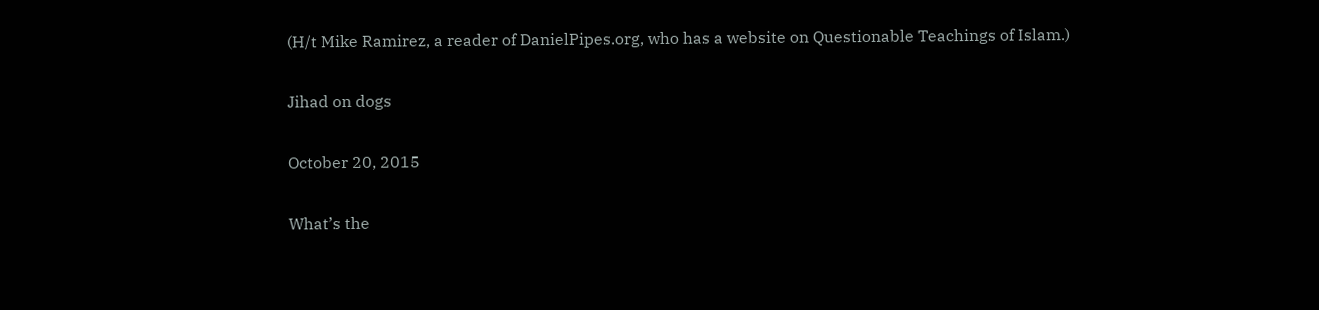(H/t Mike Ramirez, a reader of DanielPipes.org, who has a website on Questionable Teachings of Islam.)

Jihad on dogs

October 20, 2015

What’s the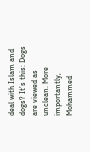deal with Islam and dogs? It’s this: Dogs are viewed as unclean. More importantly, Mohammed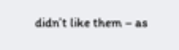didn’t like them – as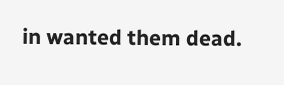in wanted them dead.